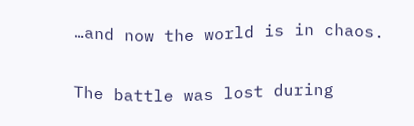…and now the world is in chaos.

The battle was lost during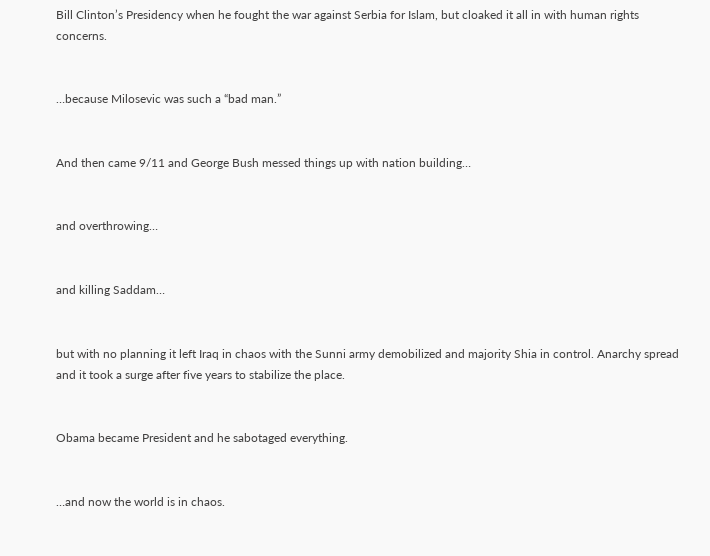Bill Clinton’s Presidency when he fought the war against Serbia for Islam, but cloaked it all in with human rights concerns.


…because Milosevic was such a “bad man.”


And then came 9/11 and George Bush messed things up with nation building…


and overthrowing…


and killing Saddam…


but with no planning it left Iraq in chaos with the Sunni army demobilized and majority Shia in control. Anarchy spread and it took a surge after five years to stabilize the place.


Obama became President and he sabotaged everything.


…and now the world is in chaos.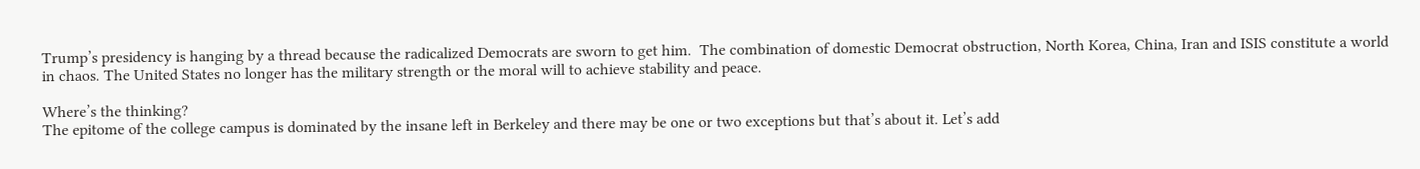Trump’s presidency is hanging by a thread because the radicalized Democrats are sworn to get him.  The combination of domestic Democrat obstruction, North Korea, China, Iran and ISIS constitute a world in chaos. The United States no longer has the military strength or the moral will to achieve stability and peace.

Where’s the thinking?
The epitome of the college campus is dominated by the insane left in Berkeley and there may be one or two exceptions but that’s about it. Let’s add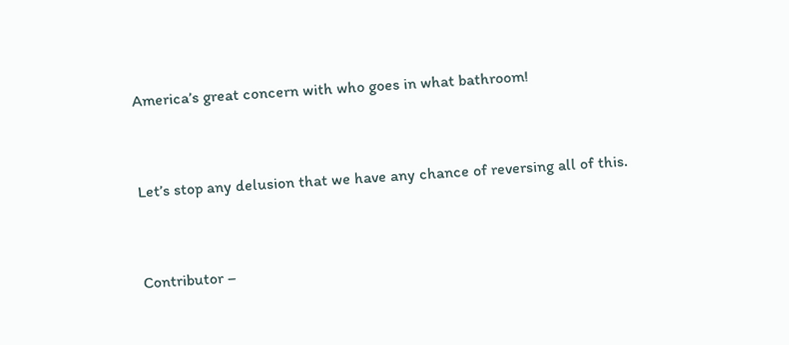America’s great concern with who goes in what bathroom!


Let’s stop any delusion that we have any chance of reversing all of this.


Contributor –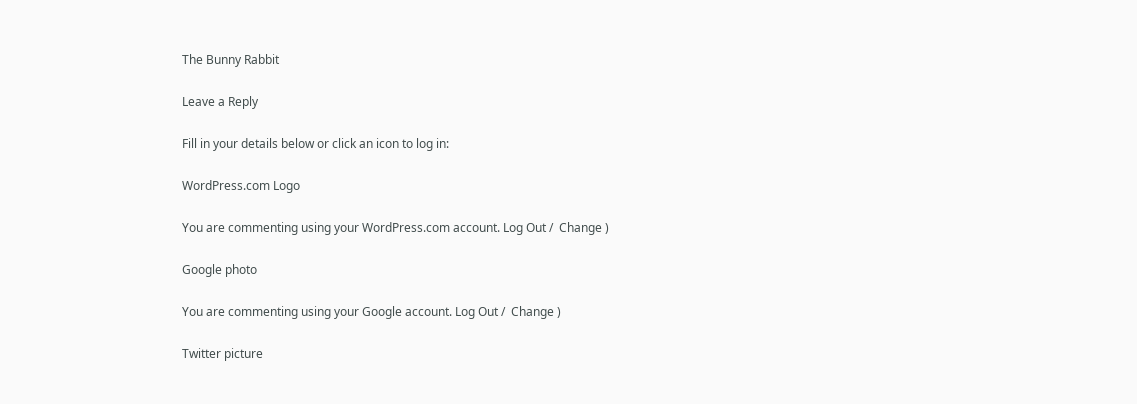The Bunny Rabbit

Leave a Reply

Fill in your details below or click an icon to log in:

WordPress.com Logo

You are commenting using your WordPress.com account. Log Out /  Change )

Google photo

You are commenting using your Google account. Log Out /  Change )

Twitter picture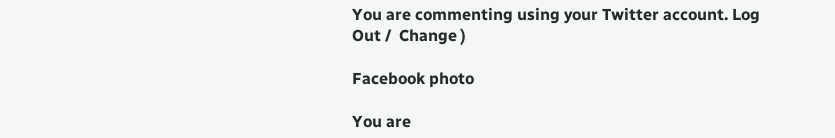You are commenting using your Twitter account. Log Out /  Change )

Facebook photo

You are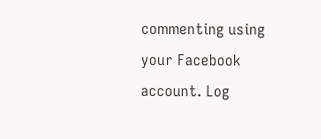commenting using your Facebook account. Log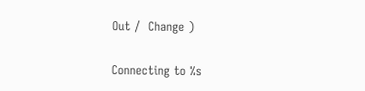Out /  Change )

Connecting to %s